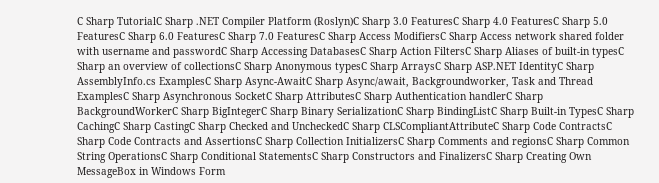C Sharp TutorialC Sharp .NET Compiler Platform (Roslyn)C Sharp 3.0 FeaturesC Sharp 4.0 FeaturesC Sharp 5.0 FeaturesC Sharp 6.0 FeaturesC Sharp 7.0 FeaturesC Sharp Access ModifiersC Sharp Access network shared folder with username and passwordC Sharp Accessing DatabasesC Sharp Action FiltersC Sharp Aliases of built-in typesC Sharp an overview of collectionsC Sharp Anonymous typesC Sharp ArraysC Sharp ASP.NET IdentityC Sharp AssemblyInfo.cs ExamplesC Sharp Async-AwaitC Sharp Async/await, Backgroundworker, Task and Thread ExamplesC Sharp Asynchronous SocketC Sharp AttributesC Sharp Authentication handlerC Sharp BackgroundWorkerC Sharp BigIntegerC Sharp Binary SerializationC Sharp BindingListC Sharp Built-in TypesC Sharp CachingC Sharp CastingC Sharp Checked and UncheckedC Sharp CLSCompliantAttributeC Sharp Code ContractsC Sharp Code Contracts and AssertionsC Sharp Collection InitializersC Sharp Comments and regionsC Sharp Common String OperationsC Sharp Conditional StatementsC Sharp Constructors and FinalizersC Sharp Creating Own MessageBox in Windows Form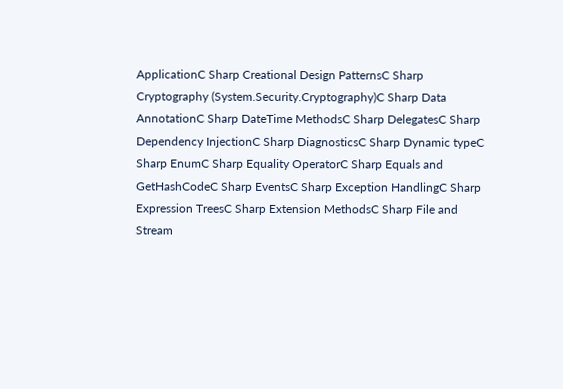ApplicationC Sharp Creational Design PatternsC Sharp Cryptography (System.Security.Cryptography)C Sharp Data AnnotationC Sharp DateTime MethodsC Sharp DelegatesC Sharp Dependency InjectionC Sharp DiagnosticsC Sharp Dynamic typeC Sharp EnumC Sharp Equality OperatorC Sharp Equals and GetHashCodeC Sharp EventsC Sharp Exception HandlingC Sharp Expression TreesC Sharp Extension MethodsC Sharp File and Stream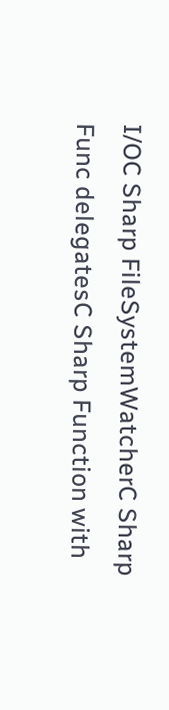I/OC Sharp FileSystemWatcherC Sharp Func delegatesC Sharp Function with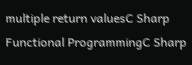multiple return valuesC Sharp Functional ProgrammingC Sharp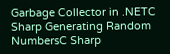Garbage Collector in .NETC Sharp Generating Random NumbersC Sharp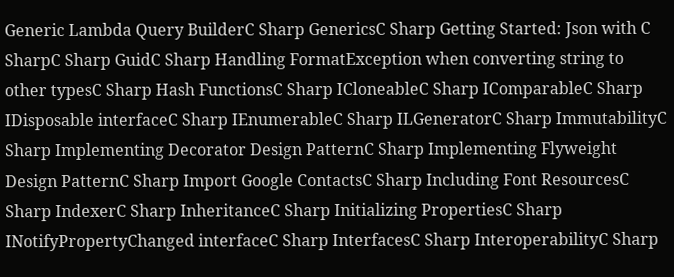Generic Lambda Query BuilderC Sharp GenericsC Sharp Getting Started: Json with C SharpC Sharp GuidC Sharp Handling FormatException when converting string to other typesC Sharp Hash FunctionsC Sharp ICloneableC Sharp IComparableC Sharp IDisposable interfaceC Sharp IEnumerableC Sharp ILGeneratorC Sharp ImmutabilityC Sharp Implementing Decorator Design PatternC Sharp Implementing Flyweight Design PatternC Sharp Import Google ContactsC Sharp Including Font ResourcesC Sharp IndexerC Sharp InheritanceC Sharp Initializing PropertiesC Sharp INotifyPropertyChanged interfaceC Sharp InterfacesC Sharp InteroperabilityC Sharp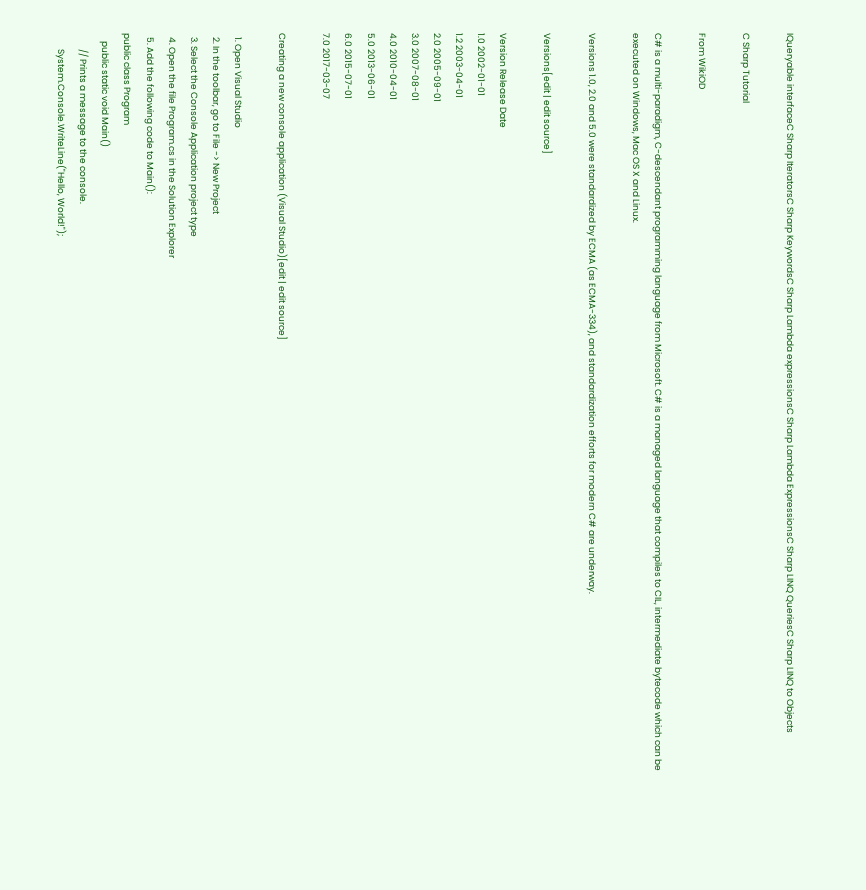IQueryable interfaceC Sharp IteratorsC Sharp KeywordsC Sharp Lambda expressionsC Sharp Lambda ExpressionsC Sharp LINQ QueriesC Sharp LINQ to Objects

C Sharp Tutorial

From WikiOD

C# is a multi-paradigm, C-descendant programming language from Microsoft. C# is a managed language that compiles to CIL, intermediate bytecode which can be executed on Windows, Mac OS X and Linux.

Versions 1.0, 2.0 and 5.0 were standardized by ECMA (as ECMA-334), and standardization efforts for modern C# are underway.

Versions[edit | edit source]

Version Release Date
1.0 2002-01-01
1.2 2003-04-01
2.0 2005-09-01
3.0 2007-08-01
4.0 2010-04-01
5.0 2013-06-01
6.0 2015-07-01
7.0 2017-03-07

Creating a new console application (Visual Studio)[edit | edit source]

  1. Open Visual Studio
  2. In the toolbar, go to File -> New Project
  3. Select the Console Application project type
  4. Open the file Program.cs in the Solution Explorer
  5. Add the following code to Main():
public class Program
    public static void Main()
        // Prints a message to the console.
        System.Console.WriteLine("Hello, World!");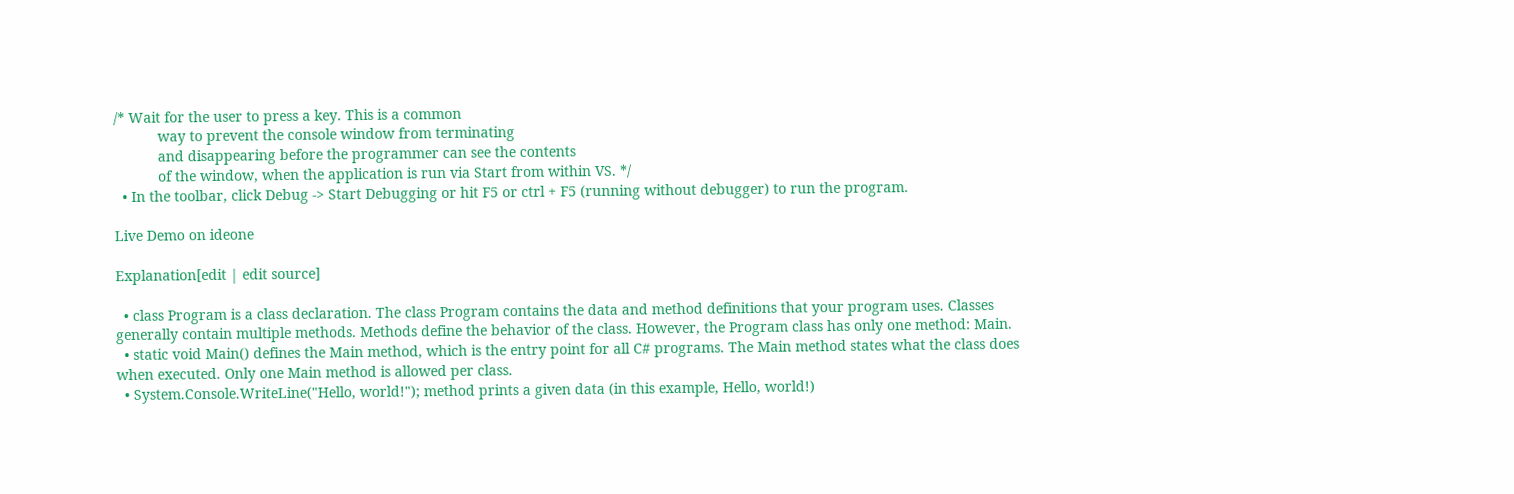/* Wait for the user to press a key. This is a common
           way to prevent the console window from terminating
           and disappearing before the programmer can see the contents
           of the window, when the application is run via Start from within VS. */
  • In the toolbar, click Debug -> Start Debugging or hit F5 or ctrl + F5 (running without debugger) to run the program.

Live Demo on ideone

Explanation[edit | edit source]

  • class Program is a class declaration. The class Program contains the data and method definitions that your program uses. Classes generally contain multiple methods. Methods define the behavior of the class. However, the Program class has only one method: Main.
  • static void Main() defines the Main method, which is the entry point for all C# programs. The Main method states what the class does when executed. Only one Main method is allowed per class.
  • System.Console.WriteLine("Hello, world!"); method prints a given data (in this example, Hello, world!)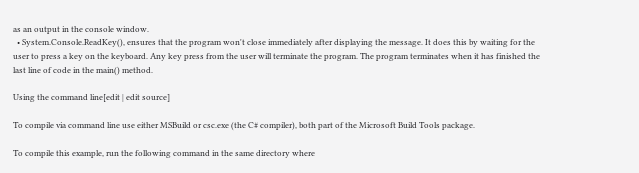as an output in the console window.
  • System.Console.ReadKey(), ensures that the program won't close immediately after displaying the message. It does this by waiting for the user to press a key on the keyboard. Any key press from the user will terminate the program. The program terminates when it has finished the last line of code in the main() method.

Using the command line[edit | edit source]

To compile via command line use either MSBuild or csc.exe (the C# compiler), both part of the Microsoft Build Tools package.

To compile this example, run the following command in the same directory where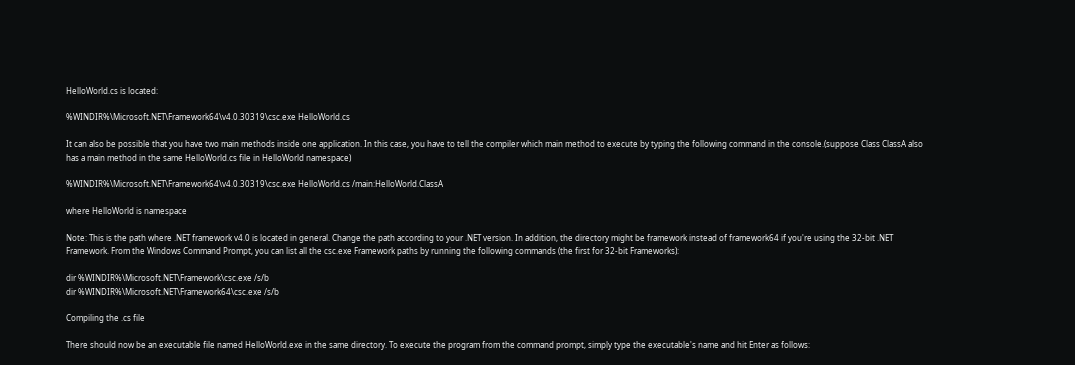HelloWorld.cs is located:

%WINDIR%\Microsoft.NET\Framework64\v4.0.30319\csc.exe HelloWorld.cs

It can also be possible that you have two main methods inside one application. In this case, you have to tell the compiler which main method to execute by typing the following command in the console.(suppose Class ClassA also has a main method in the same HelloWorld.cs file in HelloWorld namespace)

%WINDIR%\Microsoft.NET\Framework64\v4.0.30319\csc.exe HelloWorld.cs /main:HelloWorld.ClassA

where HelloWorld is namespace

Note: This is the path where .NET framework v4.0 is located in general. Change the path according to your .NET version. In addition, the directory might be framework instead of framework64 if you're using the 32-bit .NET Framework. From the Windows Command Prompt, you can list all the csc.exe Framework paths by running the following commands (the first for 32-bit Frameworks):

dir %WINDIR%\Microsoft.NET\Framework\csc.exe /s/b
dir %WINDIR%\Microsoft.NET\Framework64\csc.exe /s/b

Compiling the .cs file

There should now be an executable file named HelloWorld.exe in the same directory. To execute the program from the command prompt, simply type the executable's name and hit Enter as follows: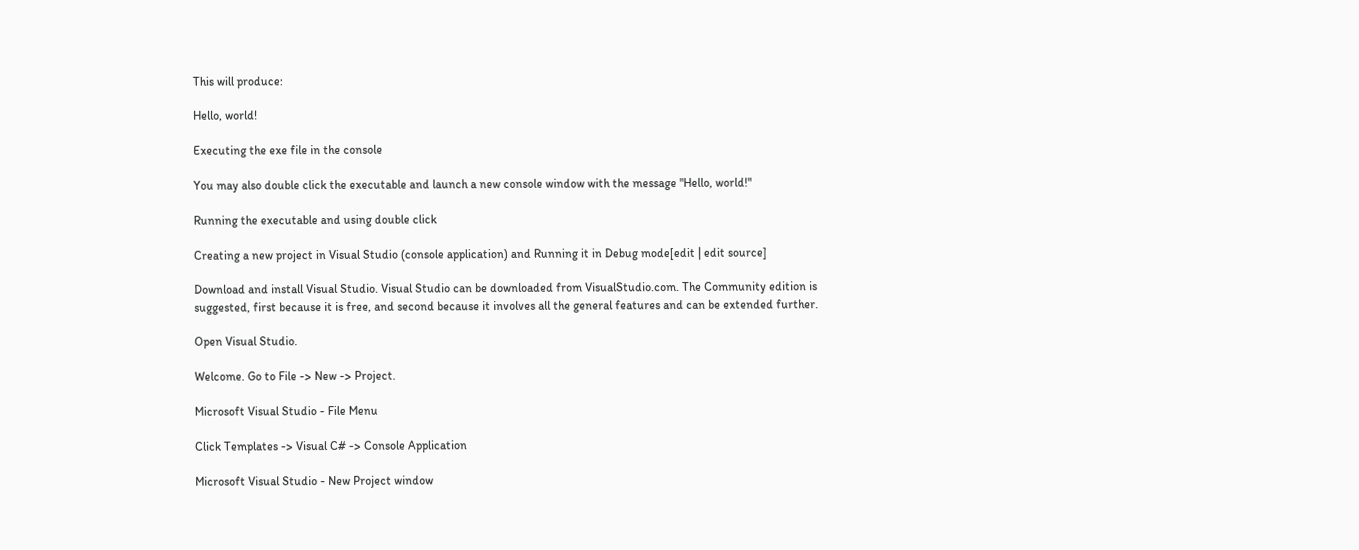This will produce:

Hello, world!

Executing the exe file in the console

You may also double click the executable and launch a new console window with the message "Hello, world!"

Running the executable and using double click

Creating a new project in Visual Studio (console application) and Running it in Debug mode[edit | edit source]

Download and install Visual Studio. Visual Studio can be downloaded from VisualStudio.com. The Community edition is suggested, first because it is free, and second because it involves all the general features and can be extended further.

Open Visual Studio.

Welcome. Go to File -> New -> Project.

Microsoft Visual Studio - File Menu

Click Templates -> Visual C# -> Console Application

Microsoft Visual Studio - New Project window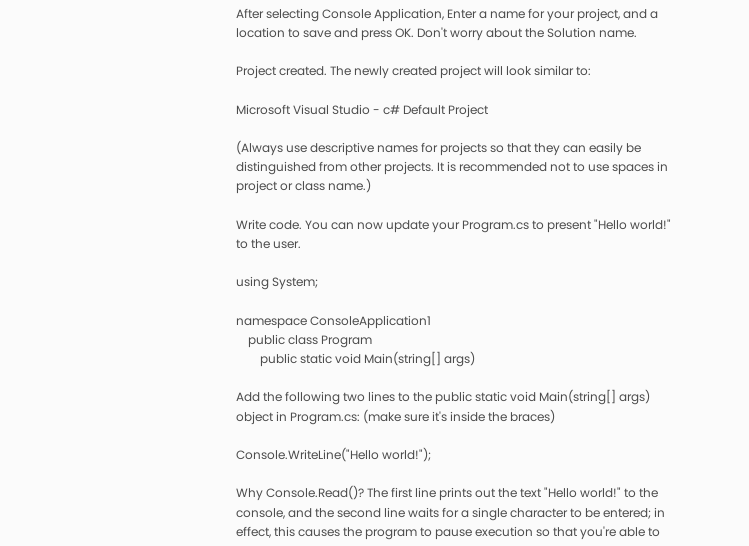After selecting Console Application, Enter a name for your project, and a location to save and press OK. Don't worry about the Solution name.

Project created. The newly created project will look similar to:

Microsoft Visual Studio - c# Default Project

(Always use descriptive names for projects so that they can easily be distinguished from other projects. It is recommended not to use spaces in project or class name.)

Write code. You can now update your Program.cs to present "Hello world!" to the user.

using System;

namespace ConsoleApplication1
    public class Program
        public static void Main(string[] args)

Add the following two lines to the public static void Main(string[] args) object in Program.cs: (make sure it's inside the braces)

Console.WriteLine("Hello world!");

Why Console.Read()? The first line prints out the text "Hello world!" to the console, and the second line waits for a single character to be entered; in effect, this causes the program to pause execution so that you're able to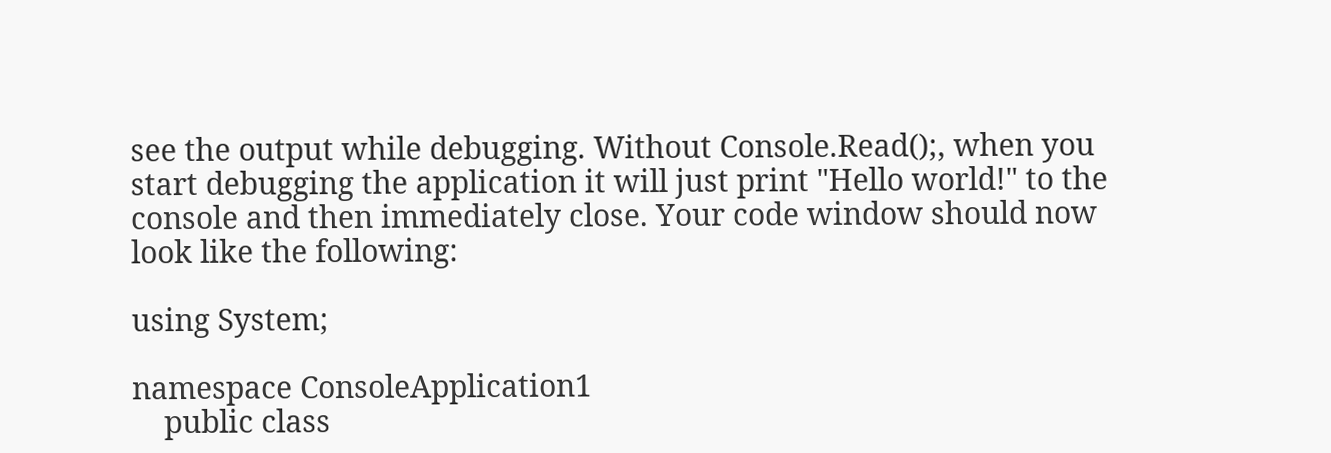see the output while debugging. Without Console.Read();, when you start debugging the application it will just print "Hello world!" to the console and then immediately close. Your code window should now look like the following:

using System;

namespace ConsoleApplication1
    public class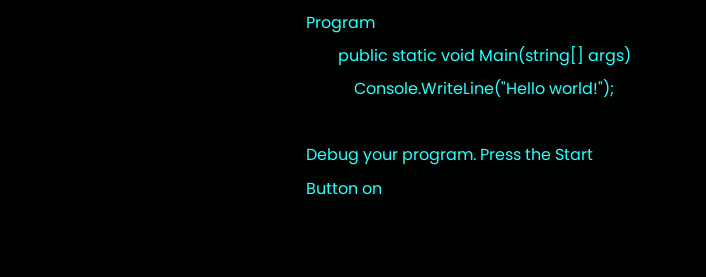Program
        public static void Main(string[] args)
            Console.WriteLine("Hello world!");

Debug your program. Press the Start Button on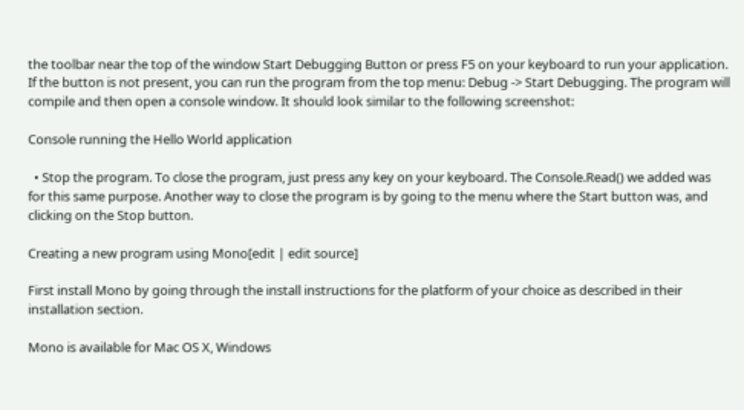the toolbar near the top of the window Start Debugging Button or press F5 on your keyboard to run your application. If the button is not present, you can run the program from the top menu: Debug -> Start Debugging. The program will compile and then open a console window. It should look similar to the following screenshot:

Console running the Hello World application

  • Stop the program. To close the program, just press any key on your keyboard. The Console.Read() we added was for this same purpose. Another way to close the program is by going to the menu where the Start button was, and clicking on the Stop button.

Creating a new program using Mono[edit | edit source]

First install Mono by going through the install instructions for the platform of your choice as described in their installation section.

Mono is available for Mac OS X, Windows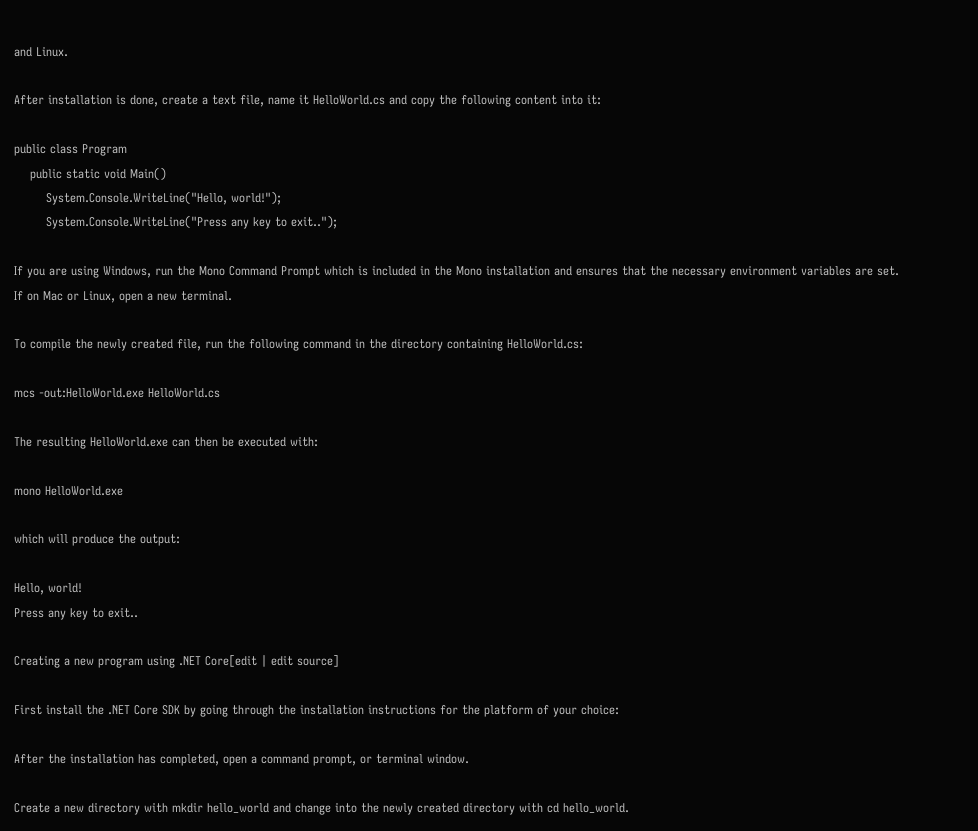and Linux.

After installation is done, create a text file, name it HelloWorld.cs and copy the following content into it:

public class Program
    public static void Main()
        System.Console.WriteLine("Hello, world!");
        System.Console.WriteLine("Press any key to exit..");

If you are using Windows, run the Mono Command Prompt which is included in the Mono installation and ensures that the necessary environment variables are set. If on Mac or Linux, open a new terminal.

To compile the newly created file, run the following command in the directory containing HelloWorld.cs:

mcs -out:HelloWorld.exe HelloWorld.cs

The resulting HelloWorld.exe can then be executed with:

mono HelloWorld.exe

which will produce the output:

Hello, world!
Press any key to exit..

Creating a new program using .NET Core[edit | edit source]

First install the .NET Core SDK by going through the installation instructions for the platform of your choice:

After the installation has completed, open a command prompt, or terminal window.

Create a new directory with mkdir hello_world and change into the newly created directory with cd hello_world.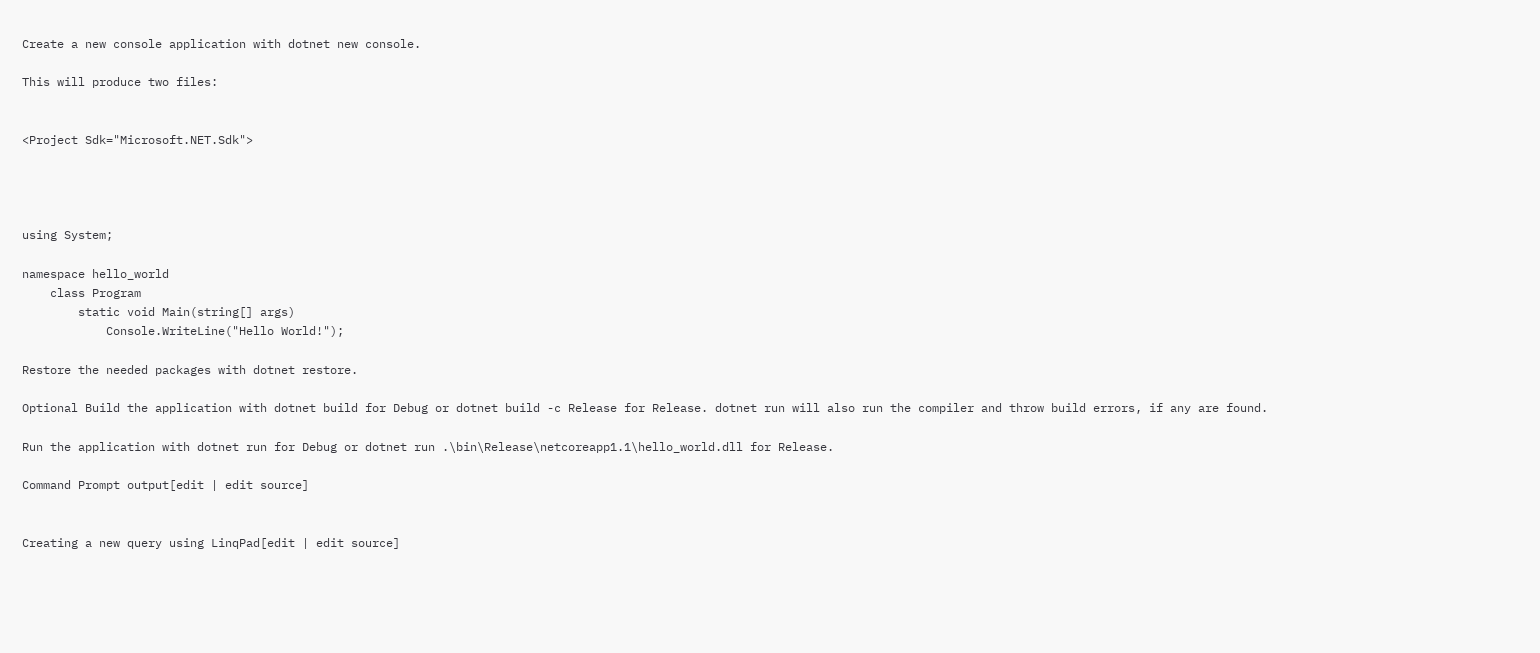Create a new console application with dotnet new console.

This will produce two files:


<Project Sdk="Microsoft.NET.Sdk">




using System;

namespace hello_world
    class Program
        static void Main(string[] args)
            Console.WriteLine("Hello World!");

Restore the needed packages with dotnet restore.

Optional Build the application with dotnet build for Debug or dotnet build -c Release for Release. dotnet run will also run the compiler and throw build errors, if any are found.

Run the application with dotnet run for Debug or dotnet run .\bin\Release\netcoreapp1.1\hello_world.dll for Release.

Command Prompt output[edit | edit source]


Creating a new query using LinqPad[edit | edit source]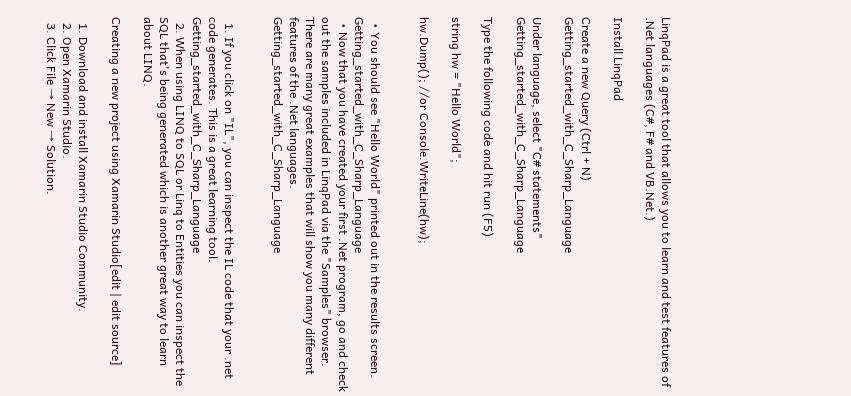LinqPad is a great tool that allows you to learn and test features of .Net languages (C#, F# and VB.Net.)

Install LinqPad

Create a new Query (Ctrl + N) Getting_started_with_C_Sharp_Language

Under language, select "C# statements" Getting_started_with_C_Sharp_Language

Type the following code and hit run (F5)

string hw = "Hello World";

hw.Dump(); //or Console.WriteLine(hw);


  • You should see "Hello World" printed out in the results screen. Getting_started_with_C_Sharp_Language
  • Now that you have created your first .Net program, go and check out the samples included in LinqPad via the "Samples" browser. There are many great examples that will show you many different features of the .Net languages. Getting_started_with_C_Sharp_Language


  1. If you click on "IL", you can inspect the IL code that your .net code generates. This is a great learning tool. Getting_started_with_C_Sharp_Language
  2. When using LINQ to SQL or Linq to Entities you can inspect the SQL that's being generated which is another great way to learn about LINQ.

Creating a new project using Xamarin Studio[edit | edit source]

  1. Download and install Xamarin Studio Community.
  2. Open Xamarin Studio.
  3. Click File → New → Solution.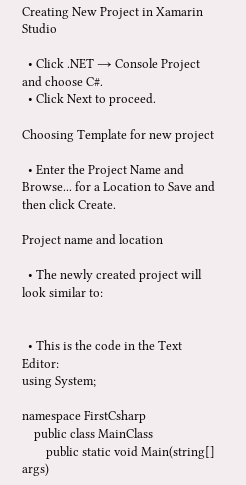Creating New Project in Xamarin Studio

  • Click .NET → Console Project and choose C#.
  • Click Next to proceed.

Choosing Template for new project

  • Enter the Project Name and Browse... for a Location to Save and then click Create.

Project name and location

  • The newly created project will look similar to:


  • This is the code in the Text Editor:
using System;

namespace FirstCsharp
    public class MainClass
        public static void Main(string[] args)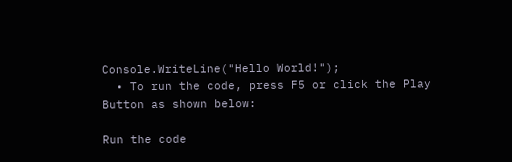Console.WriteLine("Hello World!");
  • To run the code, press F5 or click the Play Button as shown below:

Run the code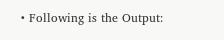• Following is the Output: